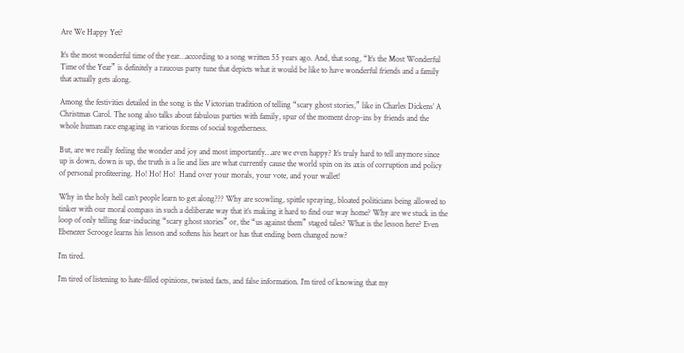Are We Happy Yet?

It’s the most wonderful time of the year…according to a song written 55 years ago. And, that song, “It’s the Most Wonderful Time of the Year” is definitely a raucous party tune that depicts what it would be like to have wonderful friends and a family that actually gets along.

Among the festivities detailed in the song is the Victorian tradition of telling “scary ghost stories,” like in Charles Dickens’ A Christmas Carol. The song also talks about fabulous parties with family, spur of the moment drop-ins by friends and the whole human race engaging in various forms of social togetherness.

But, are we really feeling the wonder and joy and most importantly…are we even happy? It’s truly hard to tell anymore since up is down, down is up, the truth is a lie and lies are what currently cause the world spin on its axis of corruption and policy of personal profiteering. Ho! Ho! Ho!  Hand over your morals, your vote, and your wallet!

Why in the holy hell can’t people learn to get along??? Why are scowling, spittle spraying, bloated politicians being allowed to tinker with our moral compass in such a deliberate way that it’s making it hard to find our way home? Why are we stuck in the loop of only telling fear-inducing “scary ghost stories” or, the “us against them” staged tales? What is the lesson here? Even Ebenezer Scrooge learns his lesson and softens his heart or has that ending been changed now?

I’m tired.

I’m tired of listening to hate-filled opinions, twisted facts, and false information. I’m tired of knowing that my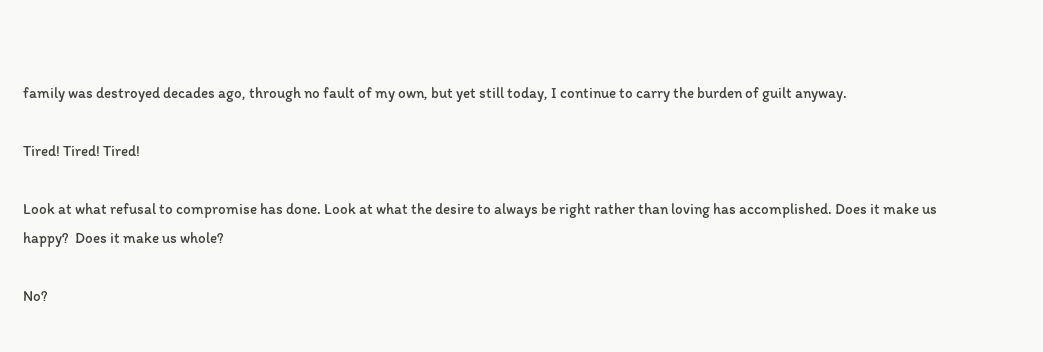family was destroyed decades ago, through no fault of my own, but yet still today, I continue to carry the burden of guilt anyway.

Tired! Tired! Tired!

Look at what refusal to compromise has done. Look at what the desire to always be right rather than loving has accomplished. Does it make us happy?  Does it make us whole?

No?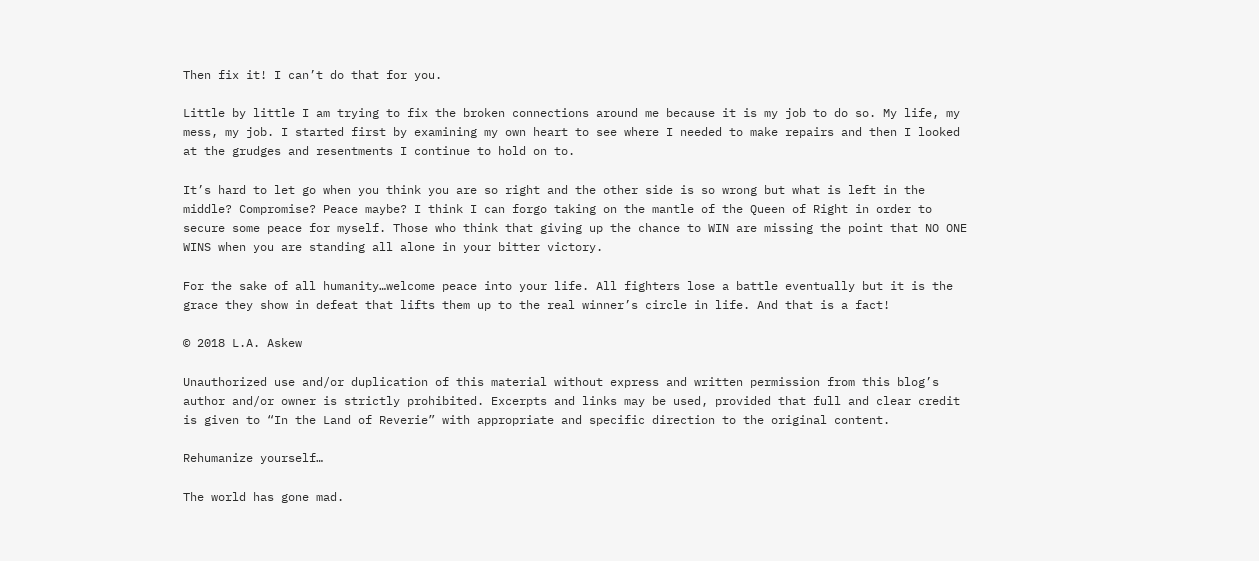Then fix it! I can’t do that for you.

Little by little I am trying to fix the broken connections around me because it is my job to do so. My life, my mess, my job. I started first by examining my own heart to see where I needed to make repairs and then I looked at the grudges and resentments I continue to hold on to.

It’s hard to let go when you think you are so right and the other side is so wrong but what is left in the middle? Compromise? Peace maybe? I think I can forgo taking on the mantle of the Queen of Right in order to secure some peace for myself. Those who think that giving up the chance to WIN are missing the point that NO ONE WINS when you are standing all alone in your bitter victory.

For the sake of all humanity…welcome peace into your life. All fighters lose a battle eventually but it is the grace they show in defeat that lifts them up to the real winner’s circle in life. And that is a fact!

© 2018 L.A. Askew

Unauthorized use and/or duplication of this material without express and written permission from this blog’s author and/or owner is strictly prohibited. Excerpts and links may be used, provided that full and clear credit is given to “In the Land of Reverie” with appropriate and specific direction to the original content.

Rehumanize yourself…

The world has gone mad.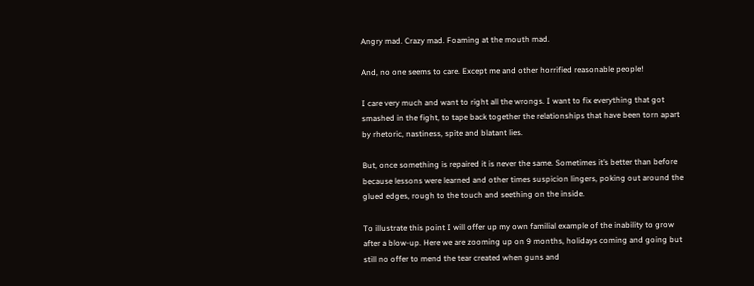Angry mad. Crazy mad. Foaming at the mouth mad.

And, no one seems to care. Except me and other horrified reasonable people!

I care very much and want to right all the wrongs. I want to fix everything that got smashed in the fight, to tape back together the relationships that have been torn apart by rhetoric, nastiness, spite and blatant lies.

But, once something is repaired it is never the same. Sometimes it’s better than before because lessons were learned and other times suspicion lingers, poking out around the glued edges, rough to the touch and seething on the inside.

To illustrate this point I will offer up my own familial example of the inability to grow after a blow-up. Here we are zooming up on 9 months, holidays coming and going but still no offer to mend the tear created when guns and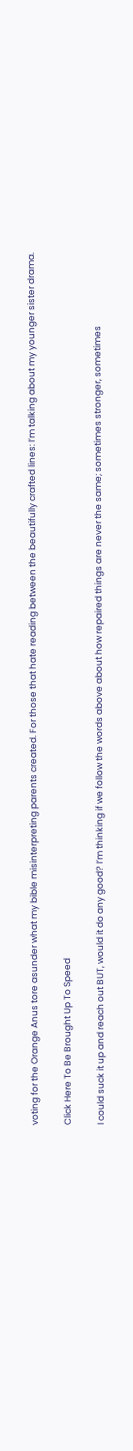voting for the Orange Anus tore asunder what my bible misinterpreting parents created. For those that hate reading between the beautifully crafted lines: I’m talking about my younger sister drama.

Click Here To Be Brought Up To Speed

I could suck it up and reach out BUT, would it do any good? I’m thinking if we follow the words above about how repaired things are never the same; sometimes stronger, sometimes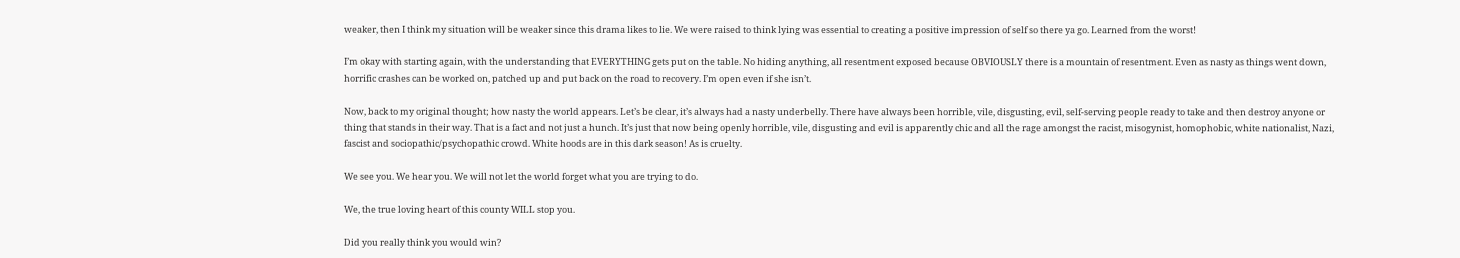weaker, then I think my situation will be weaker since this drama likes to lie. We were raised to think lying was essential to creating a positive impression of self so there ya go. Learned from the worst!

I’m okay with starting again, with the understanding that EVERYTHING gets put on the table. No hiding anything, all resentment exposed because OBVIOUSLY there is a mountain of resentment. Even as nasty as things went down, horrific crashes can be worked on, patched up and put back on the road to recovery. I’m open even if she isn’t.

Now, back to my original thought; how nasty the world appears. Let’s be clear, it’s always had a nasty underbelly. There have always been horrible, vile, disgusting, evil, self-serving people ready to take and then destroy anyone or thing that stands in their way. That is a fact and not just a hunch. It’s just that now being openly horrible, vile, disgusting and evil is apparently chic and all the rage amongst the racist, misogynist, homophobic, white nationalist, Nazi, fascist and sociopathic/psychopathic crowd. White hoods are in this dark season! As is cruelty.

We see you. We hear you. We will not let the world forget what you are trying to do.

We, the true loving heart of this county WILL stop you.

Did you really think you would win?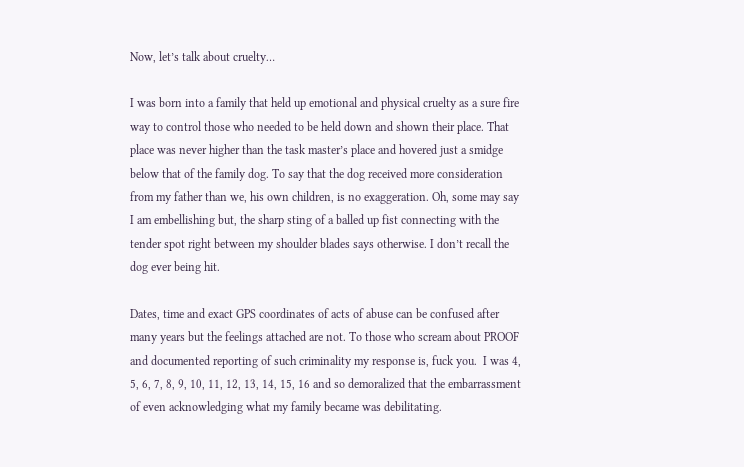Now, let’s talk about cruelty…

I was born into a family that held up emotional and physical cruelty as a sure fire way to control those who needed to be held down and shown their place. That place was never higher than the task master’s place and hovered just a smidge below that of the family dog. To say that the dog received more consideration from my father than we, his own children, is no exaggeration. Oh, some may say I am embellishing but, the sharp sting of a balled up fist connecting with the tender spot right between my shoulder blades says otherwise. I don’t recall the dog ever being hit.

Dates, time and exact GPS coordinates of acts of abuse can be confused after many years but the feelings attached are not. To those who scream about PROOF and documented reporting of such criminality my response is, fuck you.  I was 4, 5, 6, 7, 8, 9, 10, 11, 12, 13, 14, 15, 16 and so demoralized that the embarrassment of even acknowledging what my family became was debilitating.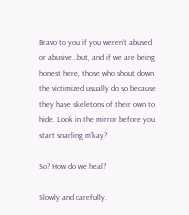Bravo to you if you weren’t abused or abusive…but, and if we are being honest here, those who shout down the victimized usually do so because they have skeletons of their own to hide. Look in the mirror before you start snarling m’kay?

So? How do we heal?

Slowly and carefully.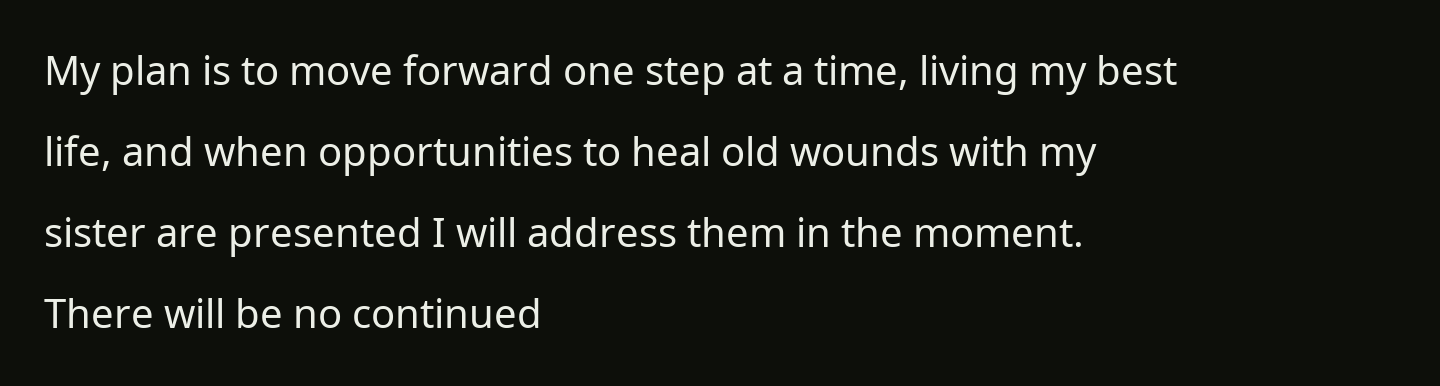My plan is to move forward one step at a time, living my best life, and when opportunities to heal old wounds with my sister are presented I will address them in the moment. There will be no continued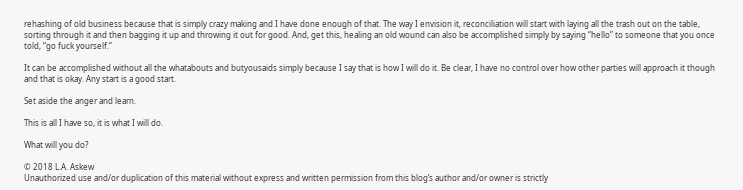rehashing of old business because that is simply crazy making and I have done enough of that. The way I envision it, reconciliation will start with laying all the trash out on the table, sorting through it and then bagging it up and throwing it out for good. And, get this, healing an old wound can also be accomplished simply by saying “hello” to someone that you once told, “go fuck yourself.”

It can be accomplished without all the whatabouts and butyousaids simply because I say that is how I will do it. Be clear, I have no control over how other parties will approach it though and that is okay. Any start is a good start.

Set aside the anger and learn.

This is all I have so, it is what I will do.

What will you do?

© 2018 L.A. Askew
Unauthorized use and/or duplication of this material without express and written permission from this blog’s author and/or owner is strictly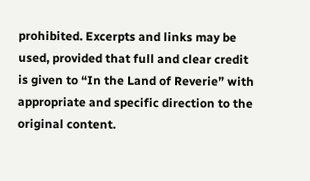prohibited. Excerpts and links may be used, provided that full and clear credit is given to “In the Land of Reverie” with appropriate and specific direction to the original content.